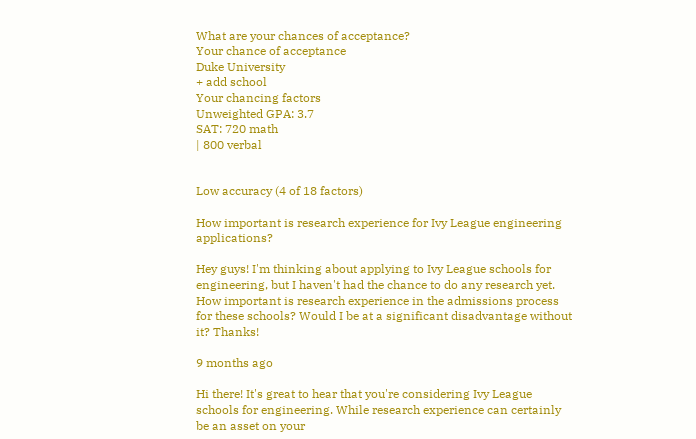What are your chances of acceptance?
Your chance of acceptance
Duke University
+ add school
Your chancing factors
Unweighted GPA: 3.7
SAT: 720 math
| 800 verbal


Low accuracy (4 of 18 factors)

How important is research experience for Ivy League engineering applications?

Hey guys! I'm thinking about applying to Ivy League schools for engineering, but I haven't had the chance to do any research yet. How important is research experience in the admissions process for these schools? Would I be at a significant disadvantage without it? Thanks!

9 months ago

Hi there! It's great to hear that you're considering Ivy League schools for engineering. While research experience can certainly be an asset on your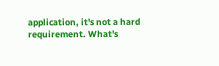application, it's not a hard requirement. What's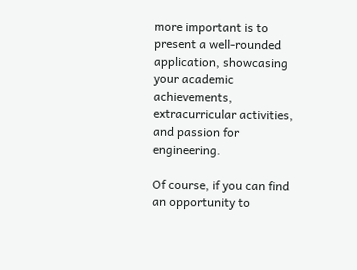more important is to present a well-rounded application, showcasing your academic achievements, extracurricular activities, and passion for engineering.

Of course, if you can find an opportunity to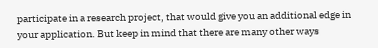participate in a research project, that would give you an additional edge in your application. But keep in mind that there are many other ways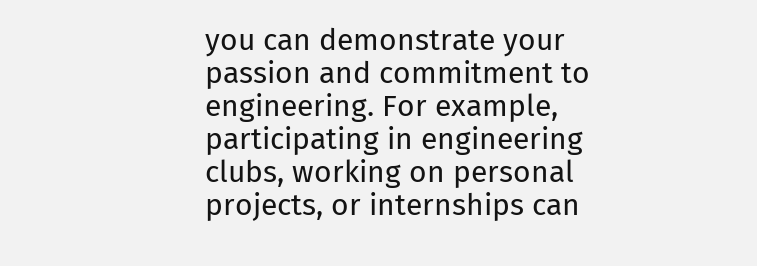you can demonstrate your passion and commitment to engineering. For example, participating in engineering clubs, working on personal projects, or internships can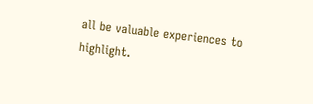all be valuable experiences to highlight.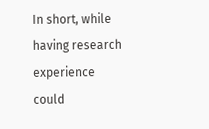In short, while having research experience could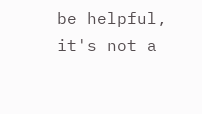be helpful, it's not a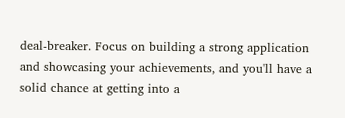deal-breaker. Focus on building a strong application and showcasing your achievements, and you'll have a solid chance at getting into a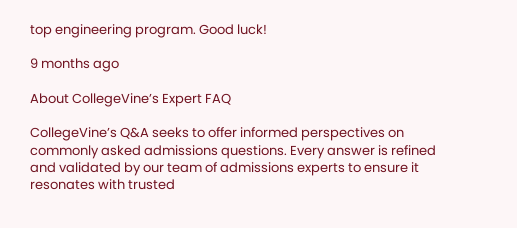top engineering program. Good luck!

9 months ago

About CollegeVine’s Expert FAQ

CollegeVine’s Q&A seeks to offer informed perspectives on commonly asked admissions questions. Every answer is refined and validated by our team of admissions experts to ensure it resonates with trusted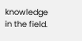knowledge in the field.